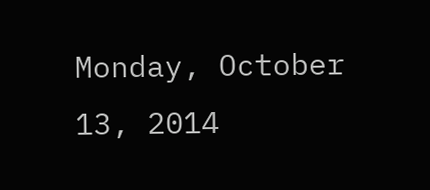Monday, October 13, 2014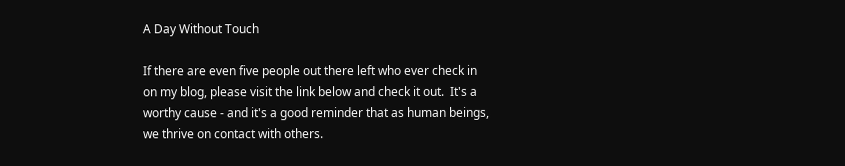A Day Without Touch

If there are even five people out there left who ever check in on my blog, please visit the link below and check it out.  It's a worthy cause - and it's a good reminder that as human beings, we thrive on contact with others.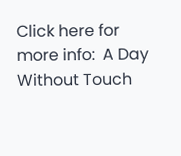Click here for more info:  A Day Without Touch